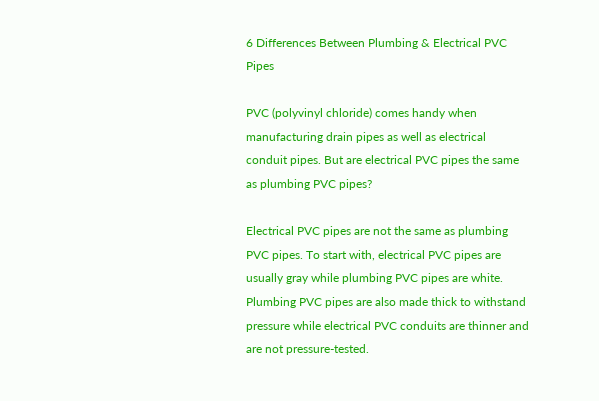6 Differences Between Plumbing & Electrical PVC Pipes

PVC (polyvinyl chloride) comes handy when manufacturing drain pipes as well as electrical conduit pipes. But are electrical PVC pipes the same as plumbing PVC pipes?

Electrical PVC pipes are not the same as plumbing PVC pipes. To start with, electrical PVC pipes are usually gray while plumbing PVC pipes are white. Plumbing PVC pipes are also made thick to withstand pressure while electrical PVC conduits are thinner and are not pressure-tested.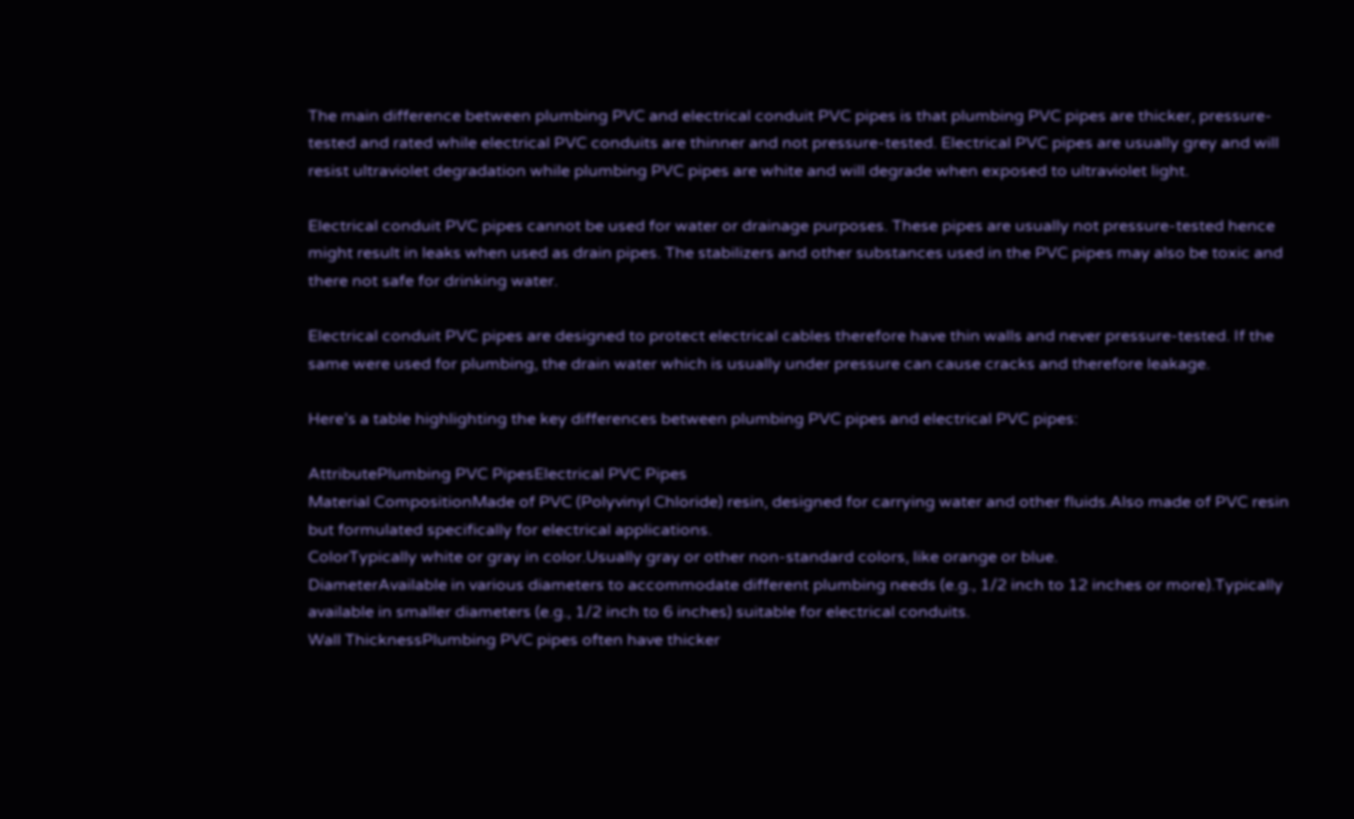The main difference between plumbing PVC and electrical conduit PVC pipes is that plumbing PVC pipes are thicker, pressure-tested and rated while electrical PVC conduits are thinner and not pressure-tested. Electrical PVC pipes are usually grey and will resist ultraviolet degradation while plumbing PVC pipes are white and will degrade when exposed to ultraviolet light.

Electrical conduit PVC pipes cannot be used for water or drainage purposes. These pipes are usually not pressure-tested hence might result in leaks when used as drain pipes. The stabilizers and other substances used in the PVC pipes may also be toxic and there not safe for drinking water.

Electrical conduit PVC pipes are designed to protect electrical cables therefore have thin walls and never pressure-tested. If the same were used for plumbing, the drain water which is usually under pressure can cause cracks and therefore leakage.

Here’s a table highlighting the key differences between plumbing PVC pipes and electrical PVC pipes:

AttributePlumbing PVC PipesElectrical PVC Pipes
Material CompositionMade of PVC (Polyvinyl Chloride) resin, designed for carrying water and other fluids.Also made of PVC resin but formulated specifically for electrical applications.
ColorTypically white or gray in color.Usually gray or other non-standard colors, like orange or blue.
DiameterAvailable in various diameters to accommodate different plumbing needs (e.g., 1/2 inch to 12 inches or more).Typically available in smaller diameters (e.g., 1/2 inch to 6 inches) suitable for electrical conduits.
Wall ThicknessPlumbing PVC pipes often have thicker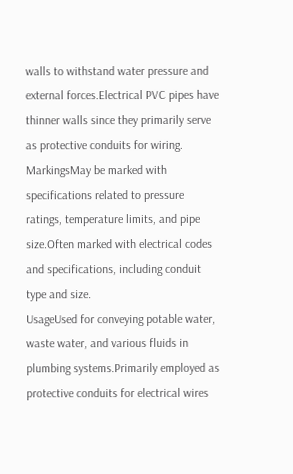walls to withstand water pressure and external forces.Electrical PVC pipes have thinner walls since they primarily serve as protective conduits for wiring.
MarkingsMay be marked with specifications related to pressure ratings, temperature limits, and pipe size.Often marked with electrical codes and specifications, including conduit type and size.
UsageUsed for conveying potable water, waste water, and various fluids in plumbing systems.Primarily employed as protective conduits for electrical wires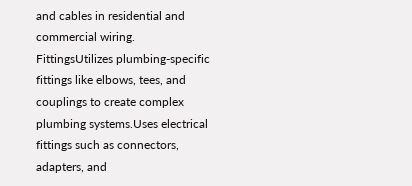and cables in residential and commercial wiring.
FittingsUtilizes plumbing-specific fittings like elbows, tees, and couplings to create complex plumbing systems.Uses electrical fittings such as connectors, adapters, and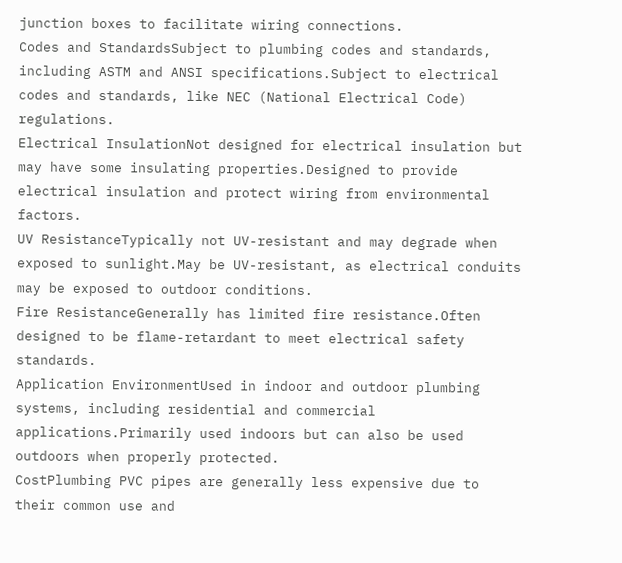junction boxes to facilitate wiring connections.
Codes and StandardsSubject to plumbing codes and standards, including ASTM and ANSI specifications.Subject to electrical codes and standards, like NEC (National Electrical Code) regulations.
Electrical InsulationNot designed for electrical insulation but may have some insulating properties.Designed to provide electrical insulation and protect wiring from environmental factors.
UV ResistanceTypically not UV-resistant and may degrade when exposed to sunlight.May be UV-resistant, as electrical conduits may be exposed to outdoor conditions.
Fire ResistanceGenerally has limited fire resistance.Often designed to be flame-retardant to meet electrical safety standards.
Application EnvironmentUsed in indoor and outdoor plumbing systems, including residential and commercial applications.Primarily used indoors but can also be used outdoors when properly protected.
CostPlumbing PVC pipes are generally less expensive due to their common use and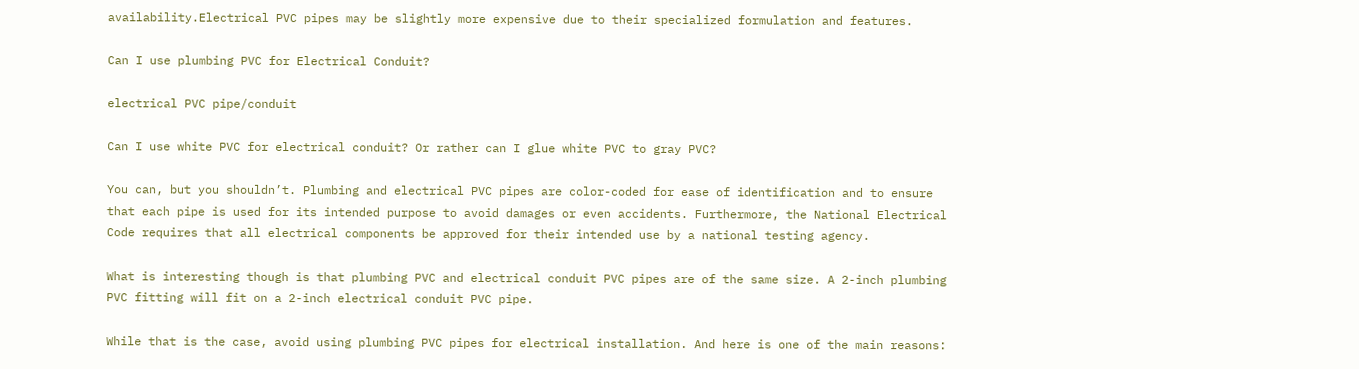availability.Electrical PVC pipes may be slightly more expensive due to their specialized formulation and features.

Can I use plumbing PVC for Electrical Conduit?

electrical PVC pipe/conduit

Can I use white PVC for electrical conduit? Or rather can I glue white PVC to gray PVC?

You can, but you shouldn’t. Plumbing and electrical PVC pipes are color-coded for ease of identification and to ensure that each pipe is used for its intended purpose to avoid damages or even accidents. Furthermore, the National Electrical Code requires that all electrical components be approved for their intended use by a national testing agency.

What is interesting though is that plumbing PVC and electrical conduit PVC pipes are of the same size. A 2-inch plumbing PVC fitting will fit on a 2-inch electrical conduit PVC pipe.

While that is the case, avoid using plumbing PVC pipes for electrical installation. And here is one of the main reasons: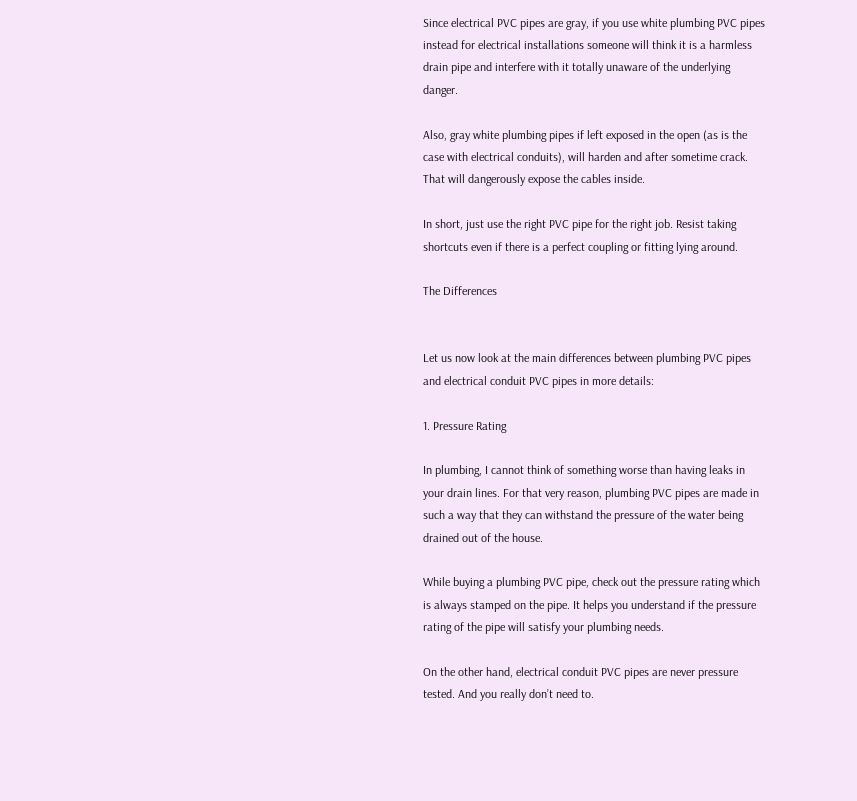Since electrical PVC pipes are gray, if you use white plumbing PVC pipes instead for electrical installations someone will think it is a harmless drain pipe and interfere with it totally unaware of the underlying danger.

Also, gray white plumbing pipes if left exposed in the open (as is the case with electrical conduits), will harden and after sometime crack. That will dangerously expose the cables inside.

In short, just use the right PVC pipe for the right job. Resist taking shortcuts even if there is a perfect coupling or fitting lying around.

The Differences


Let us now look at the main differences between plumbing PVC pipes and electrical conduit PVC pipes in more details:

1. Pressure Rating

In plumbing, I cannot think of something worse than having leaks in your drain lines. For that very reason, plumbing PVC pipes are made in such a way that they can withstand the pressure of the water being drained out of the house.

While buying a plumbing PVC pipe, check out the pressure rating which is always stamped on the pipe. It helps you understand if the pressure rating of the pipe will satisfy your plumbing needs.

On the other hand, electrical conduit PVC pipes are never pressure tested. And you really don’t need to.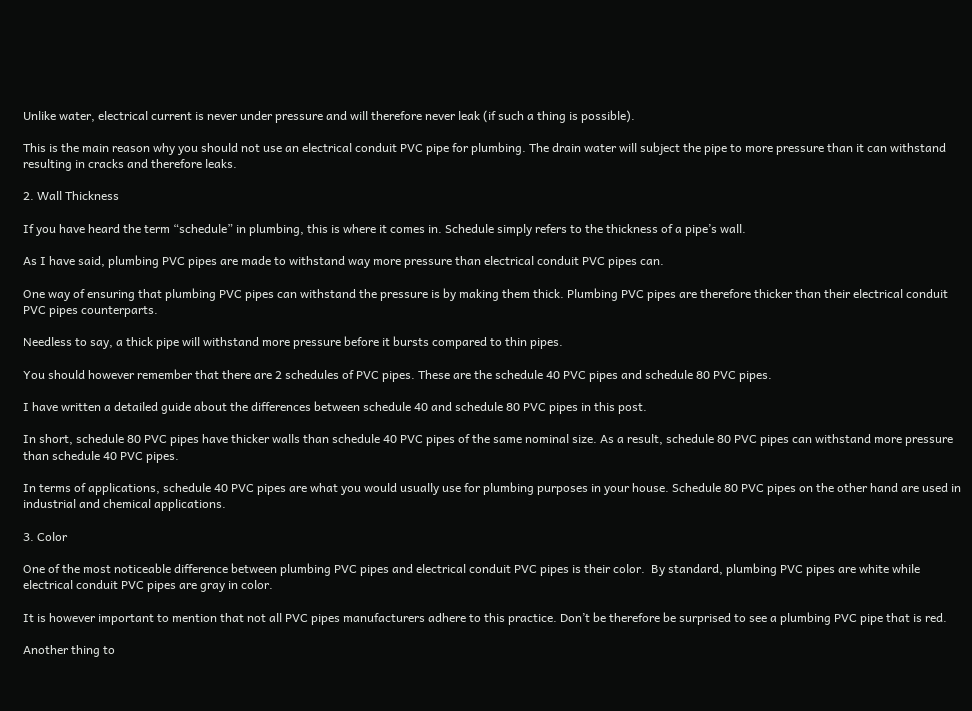Unlike water, electrical current is never under pressure and will therefore never leak (if such a thing is possible).

This is the main reason why you should not use an electrical conduit PVC pipe for plumbing. The drain water will subject the pipe to more pressure than it can withstand resulting in cracks and therefore leaks.

2. Wall Thickness

If you have heard the term “schedule” in plumbing, this is where it comes in. Schedule simply refers to the thickness of a pipe’s wall.

As I have said, plumbing PVC pipes are made to withstand way more pressure than electrical conduit PVC pipes can.

One way of ensuring that plumbing PVC pipes can withstand the pressure is by making them thick. Plumbing PVC pipes are therefore thicker than their electrical conduit PVC pipes counterparts.

Needless to say, a thick pipe will withstand more pressure before it bursts compared to thin pipes.

You should however remember that there are 2 schedules of PVC pipes. These are the schedule 40 PVC pipes and schedule 80 PVC pipes.

I have written a detailed guide about the differences between schedule 40 and schedule 80 PVC pipes in this post.

In short, schedule 80 PVC pipes have thicker walls than schedule 40 PVC pipes of the same nominal size. As a result, schedule 80 PVC pipes can withstand more pressure than schedule 40 PVC pipes.

In terms of applications, schedule 40 PVC pipes are what you would usually use for plumbing purposes in your house. Schedule 80 PVC pipes on the other hand are used in industrial and chemical applications.

3. Color

One of the most noticeable difference between plumbing PVC pipes and electrical conduit PVC pipes is their color.  By standard, plumbing PVC pipes are white while electrical conduit PVC pipes are gray in color.

It is however important to mention that not all PVC pipes manufacturers adhere to this practice. Don’t be therefore be surprised to see a plumbing PVC pipe that is red.

Another thing to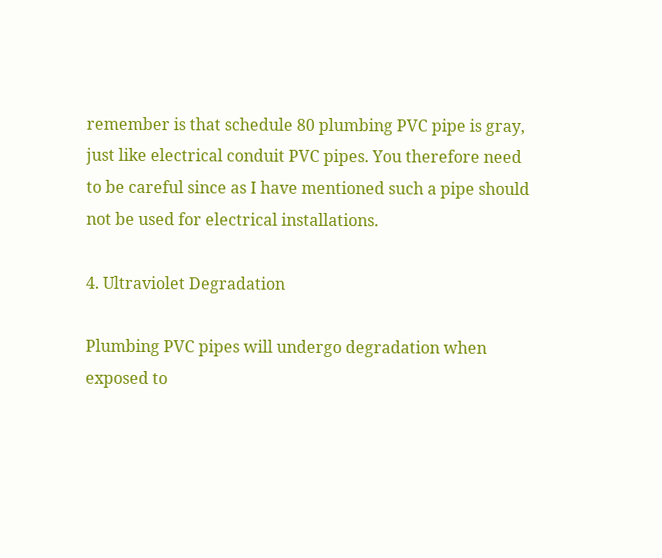remember is that schedule 80 plumbing PVC pipe is gray, just like electrical conduit PVC pipes. You therefore need to be careful since as I have mentioned such a pipe should not be used for electrical installations.

4. Ultraviolet Degradation

Plumbing PVC pipes will undergo degradation when exposed to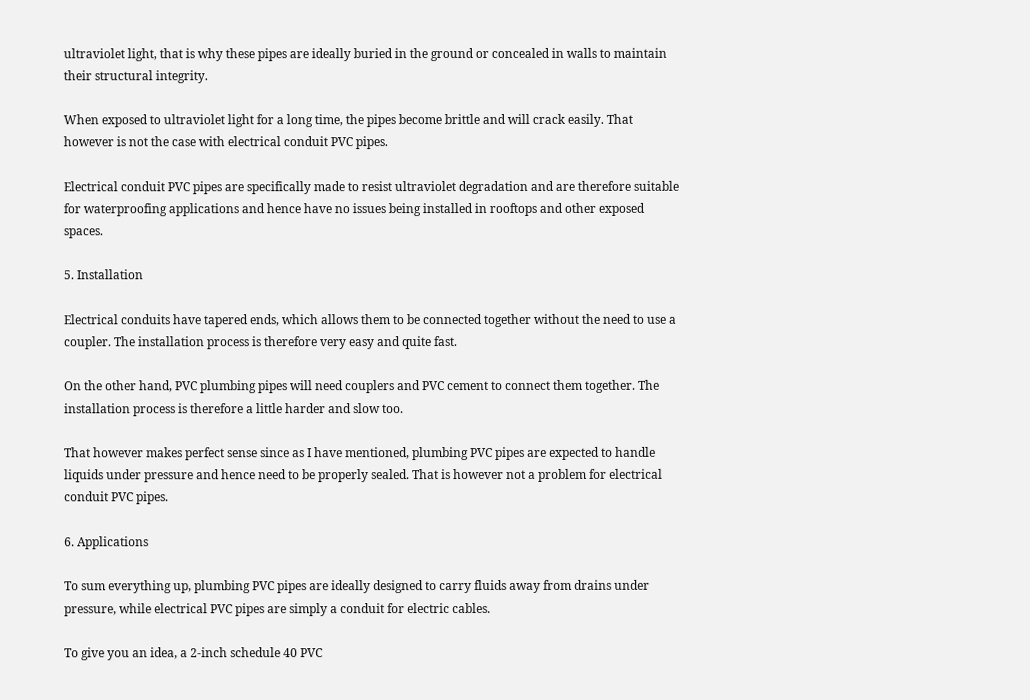ultraviolet light, that is why these pipes are ideally buried in the ground or concealed in walls to maintain their structural integrity.

When exposed to ultraviolet light for a long time, the pipes become brittle and will crack easily. That however is not the case with electrical conduit PVC pipes.

Electrical conduit PVC pipes are specifically made to resist ultraviolet degradation and are therefore suitable for waterproofing applications and hence have no issues being installed in rooftops and other exposed spaces.

5. Installation

Electrical conduits have tapered ends, which allows them to be connected together without the need to use a coupler. The installation process is therefore very easy and quite fast.

On the other hand, PVC plumbing pipes will need couplers and PVC cement to connect them together. The installation process is therefore a little harder and slow too.

That however makes perfect sense since as I have mentioned, plumbing PVC pipes are expected to handle liquids under pressure and hence need to be properly sealed. That is however not a problem for electrical conduit PVC pipes.

6. Applications

To sum everything up, plumbing PVC pipes are ideally designed to carry fluids away from drains under pressure, while electrical PVC pipes are simply a conduit for electric cables.

To give you an idea, a 2-inch schedule 40 PVC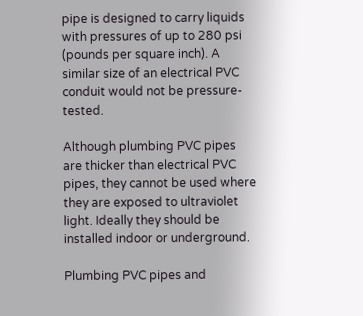pipe is designed to carry liquids with pressures of up to 280 psi (pounds per square inch). A similar size of an electrical PVC conduit would not be pressure-tested.

Although plumbing PVC pipes are thicker than electrical PVC pipes, they cannot be used where they are exposed to ultraviolet light. Ideally they should be installed indoor or underground.

Plumbing PVC pipes and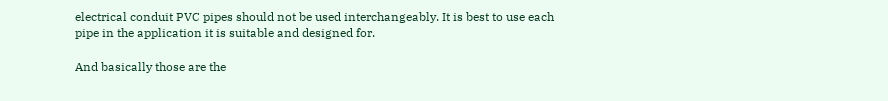electrical conduit PVC pipes should not be used interchangeably. It is best to use each pipe in the application it is suitable and designed for.

And basically those are the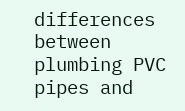differences between plumbing PVC pipes and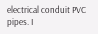electrical conduit PVC pipes. I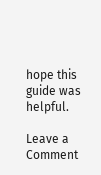hope this guide was helpful.

Leave a Comment